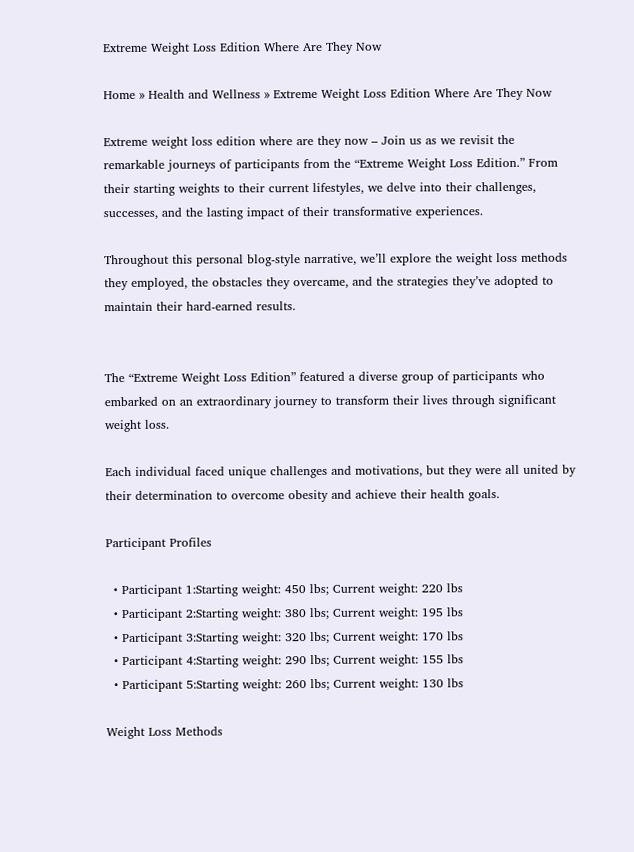Extreme Weight Loss Edition Where Are They Now

Home » Health and Wellness » Extreme Weight Loss Edition Where Are They Now

Extreme weight loss edition where are they now – Join us as we revisit the remarkable journeys of participants from the “Extreme Weight Loss Edition.” From their starting weights to their current lifestyles, we delve into their challenges, successes, and the lasting impact of their transformative experiences.

Throughout this personal blog-style narrative, we’ll explore the weight loss methods they employed, the obstacles they overcame, and the strategies they’ve adopted to maintain their hard-earned results.


The “Extreme Weight Loss Edition” featured a diverse group of participants who embarked on an extraordinary journey to transform their lives through significant weight loss.

Each individual faced unique challenges and motivations, but they were all united by their determination to overcome obesity and achieve their health goals.

Participant Profiles

  • Participant 1:Starting weight: 450 lbs; Current weight: 220 lbs
  • Participant 2:Starting weight: 380 lbs; Current weight: 195 lbs
  • Participant 3:Starting weight: 320 lbs; Current weight: 170 lbs
  • Participant 4:Starting weight: 290 lbs; Current weight: 155 lbs
  • Participant 5:Starting weight: 260 lbs; Current weight: 130 lbs

Weight Loss Methods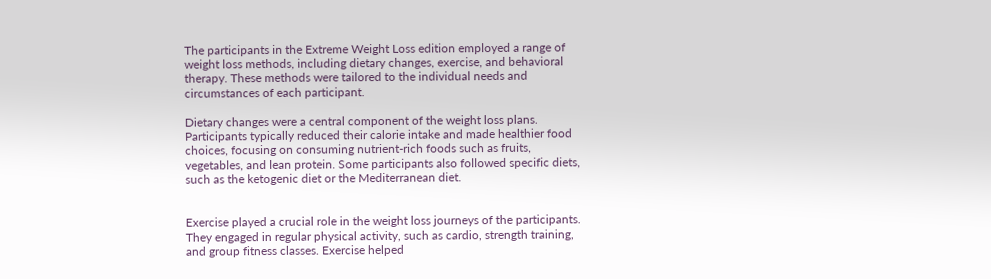The participants in the Extreme Weight Loss edition employed a range of weight loss methods, including dietary changes, exercise, and behavioral therapy. These methods were tailored to the individual needs and circumstances of each participant.

Dietary changes were a central component of the weight loss plans. Participants typically reduced their calorie intake and made healthier food choices, focusing on consuming nutrient-rich foods such as fruits, vegetables, and lean protein. Some participants also followed specific diets, such as the ketogenic diet or the Mediterranean diet.


Exercise played a crucial role in the weight loss journeys of the participants. They engaged in regular physical activity, such as cardio, strength training, and group fitness classes. Exercise helped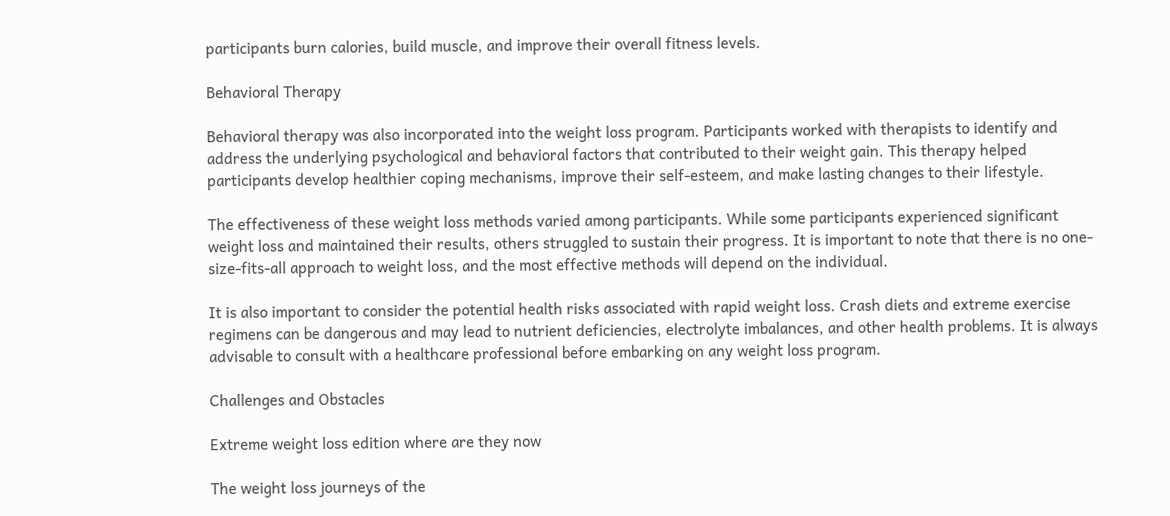participants burn calories, build muscle, and improve their overall fitness levels.

Behavioral Therapy

Behavioral therapy was also incorporated into the weight loss program. Participants worked with therapists to identify and address the underlying psychological and behavioral factors that contributed to their weight gain. This therapy helped participants develop healthier coping mechanisms, improve their self-esteem, and make lasting changes to their lifestyle.

The effectiveness of these weight loss methods varied among participants. While some participants experienced significant weight loss and maintained their results, others struggled to sustain their progress. It is important to note that there is no one-size-fits-all approach to weight loss, and the most effective methods will depend on the individual.

It is also important to consider the potential health risks associated with rapid weight loss. Crash diets and extreme exercise regimens can be dangerous and may lead to nutrient deficiencies, electrolyte imbalances, and other health problems. It is always advisable to consult with a healthcare professional before embarking on any weight loss program.

Challenges and Obstacles

Extreme weight loss edition where are they now

The weight loss journeys of the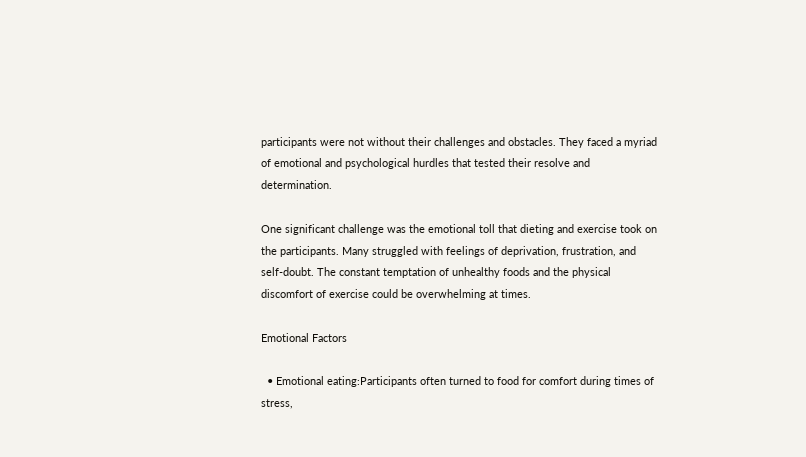participants were not without their challenges and obstacles. They faced a myriad of emotional and psychological hurdles that tested their resolve and determination.

One significant challenge was the emotional toll that dieting and exercise took on the participants. Many struggled with feelings of deprivation, frustration, and self-doubt. The constant temptation of unhealthy foods and the physical discomfort of exercise could be overwhelming at times.

Emotional Factors

  • Emotional eating:Participants often turned to food for comfort during times of stress,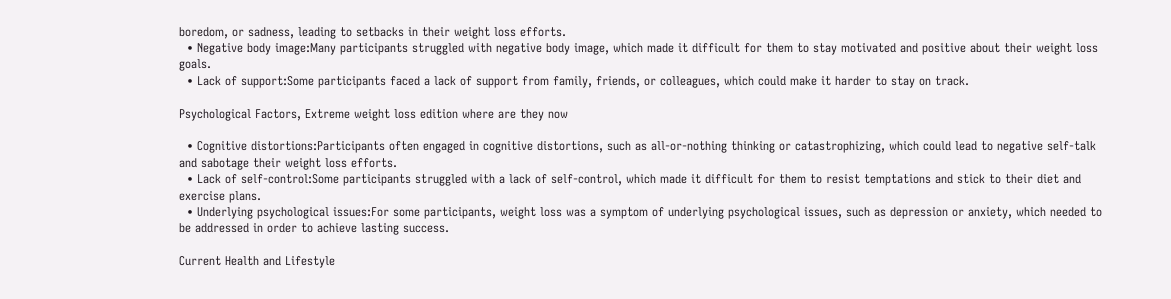boredom, or sadness, leading to setbacks in their weight loss efforts.
  • Negative body image:Many participants struggled with negative body image, which made it difficult for them to stay motivated and positive about their weight loss goals.
  • Lack of support:Some participants faced a lack of support from family, friends, or colleagues, which could make it harder to stay on track.

Psychological Factors, Extreme weight loss edition where are they now

  • Cognitive distortions:Participants often engaged in cognitive distortions, such as all-or-nothing thinking or catastrophizing, which could lead to negative self-talk and sabotage their weight loss efforts.
  • Lack of self-control:Some participants struggled with a lack of self-control, which made it difficult for them to resist temptations and stick to their diet and exercise plans.
  • Underlying psychological issues:For some participants, weight loss was a symptom of underlying psychological issues, such as depression or anxiety, which needed to be addressed in order to achieve lasting success.

Current Health and Lifestyle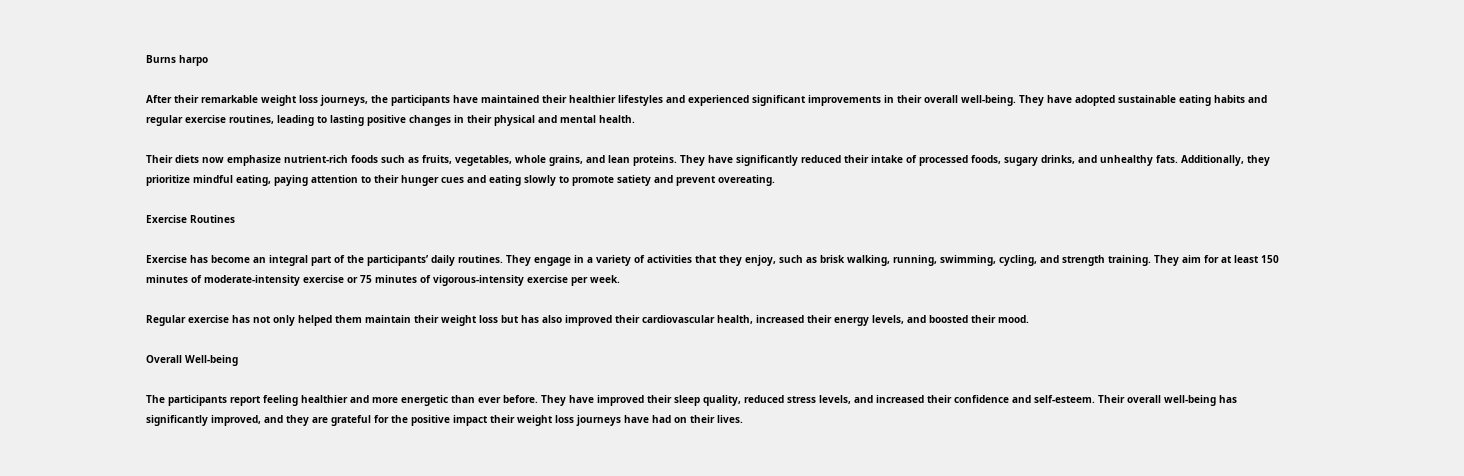Burns harpo

After their remarkable weight loss journeys, the participants have maintained their healthier lifestyles and experienced significant improvements in their overall well-being. They have adopted sustainable eating habits and regular exercise routines, leading to lasting positive changes in their physical and mental health.

Their diets now emphasize nutrient-rich foods such as fruits, vegetables, whole grains, and lean proteins. They have significantly reduced their intake of processed foods, sugary drinks, and unhealthy fats. Additionally, they prioritize mindful eating, paying attention to their hunger cues and eating slowly to promote satiety and prevent overeating.

Exercise Routines

Exercise has become an integral part of the participants’ daily routines. They engage in a variety of activities that they enjoy, such as brisk walking, running, swimming, cycling, and strength training. They aim for at least 150 minutes of moderate-intensity exercise or 75 minutes of vigorous-intensity exercise per week.

Regular exercise has not only helped them maintain their weight loss but has also improved their cardiovascular health, increased their energy levels, and boosted their mood.

Overall Well-being

The participants report feeling healthier and more energetic than ever before. They have improved their sleep quality, reduced stress levels, and increased their confidence and self-esteem. Their overall well-being has significantly improved, and they are grateful for the positive impact their weight loss journeys have had on their lives.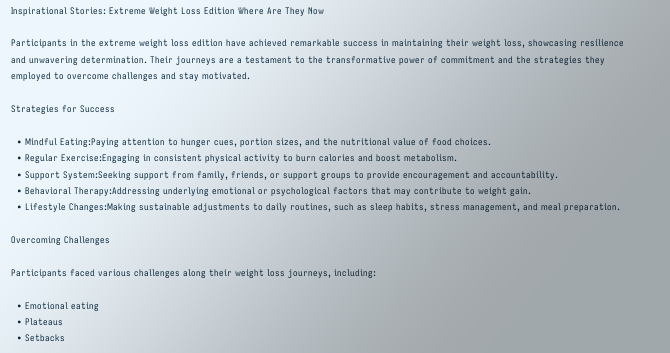Inspirational Stories: Extreme Weight Loss Edition Where Are They Now

Participants in the extreme weight loss edition have achieved remarkable success in maintaining their weight loss, showcasing resilience and unwavering determination. Their journeys are a testament to the transformative power of commitment and the strategies they employed to overcome challenges and stay motivated.

Strategies for Success

  • Mindful Eating:Paying attention to hunger cues, portion sizes, and the nutritional value of food choices.
  • Regular Exercise:Engaging in consistent physical activity to burn calories and boost metabolism.
  • Support System:Seeking support from family, friends, or support groups to provide encouragement and accountability.
  • Behavioral Therapy:Addressing underlying emotional or psychological factors that may contribute to weight gain.
  • Lifestyle Changes:Making sustainable adjustments to daily routines, such as sleep habits, stress management, and meal preparation.

Overcoming Challenges

Participants faced various challenges along their weight loss journeys, including:

  • Emotional eating
  • Plateaus
  • Setbacks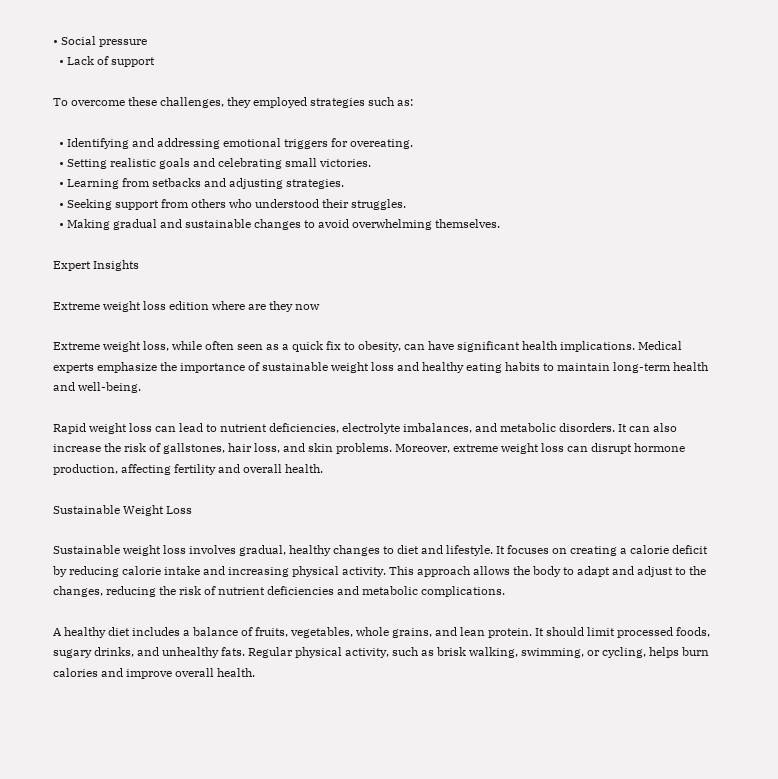• Social pressure
  • Lack of support

To overcome these challenges, they employed strategies such as:

  • Identifying and addressing emotional triggers for overeating.
  • Setting realistic goals and celebrating small victories.
  • Learning from setbacks and adjusting strategies.
  • Seeking support from others who understood their struggles.
  • Making gradual and sustainable changes to avoid overwhelming themselves.

Expert Insights

Extreme weight loss edition where are they now

Extreme weight loss, while often seen as a quick fix to obesity, can have significant health implications. Medical experts emphasize the importance of sustainable weight loss and healthy eating habits to maintain long-term health and well-being.

Rapid weight loss can lead to nutrient deficiencies, electrolyte imbalances, and metabolic disorders. It can also increase the risk of gallstones, hair loss, and skin problems. Moreover, extreme weight loss can disrupt hormone production, affecting fertility and overall health.

Sustainable Weight Loss

Sustainable weight loss involves gradual, healthy changes to diet and lifestyle. It focuses on creating a calorie deficit by reducing calorie intake and increasing physical activity. This approach allows the body to adapt and adjust to the changes, reducing the risk of nutrient deficiencies and metabolic complications.

A healthy diet includes a balance of fruits, vegetables, whole grains, and lean protein. It should limit processed foods, sugary drinks, and unhealthy fats. Regular physical activity, such as brisk walking, swimming, or cycling, helps burn calories and improve overall health.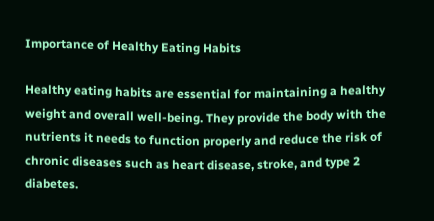Importance of Healthy Eating Habits

Healthy eating habits are essential for maintaining a healthy weight and overall well-being. They provide the body with the nutrients it needs to function properly and reduce the risk of chronic diseases such as heart disease, stroke, and type 2 diabetes.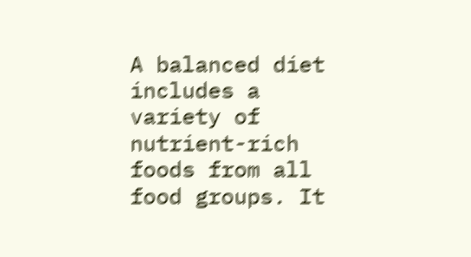A balanced diet includes a variety of nutrient-rich foods from all food groups. It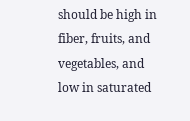should be high in fiber, fruits, and vegetables, and low in saturated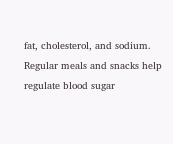fat, cholesterol, and sodium. Regular meals and snacks help regulate blood sugar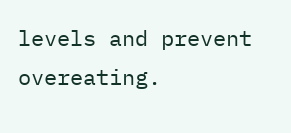levels and prevent overeating.